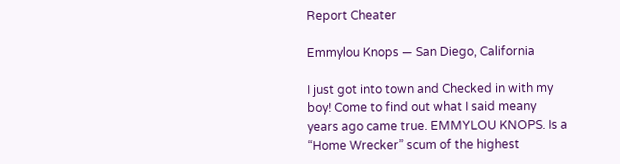Report Cheater

Emmylou Knops — San Diego, California

I just got into town and Checked in with my boy! Come to find out what I said meany years ago came true. EMMYLOU KNOPS. Is a “Home Wrecker” scum of the highest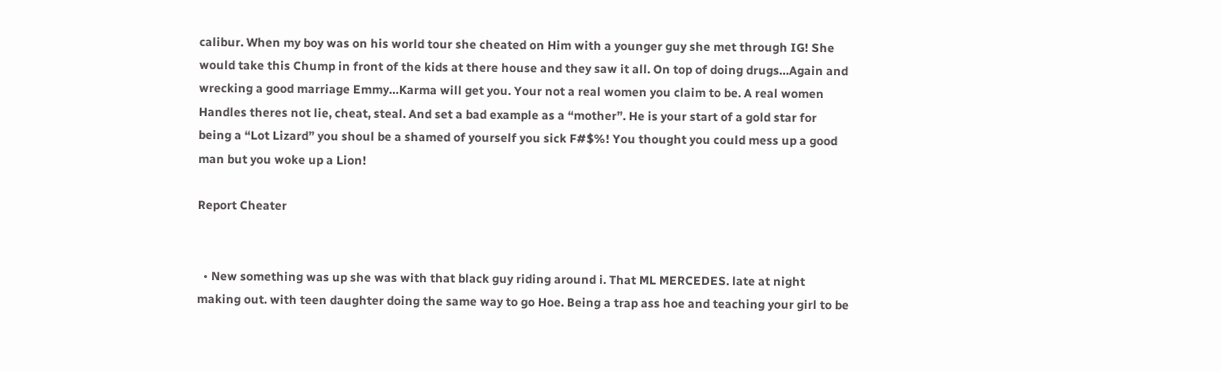calibur. When my boy was on his world tour she cheated on Him with a younger guy she met through IG! She would take this Chump in front of the kids at there house and they saw it all. On top of doing drugs…Again and wrecking a good marriage Emmy…Karma will get you. Your not a real women you claim to be. A real women Handles theres not lie, cheat, steal. And set a bad example as a “mother”. He is your start of a gold star for being a “Lot Lizard” you shoul be a shamed of yourself you sick F#$%! You thought you could mess up a good man but you woke up a Lion!

Report Cheater


  • New something was up she was with that black guy riding around i. That ML MERCEDES. late at night making out. with teen daughter doing the same way to go Hoe. Being a trap ass hoe and teaching your girl to be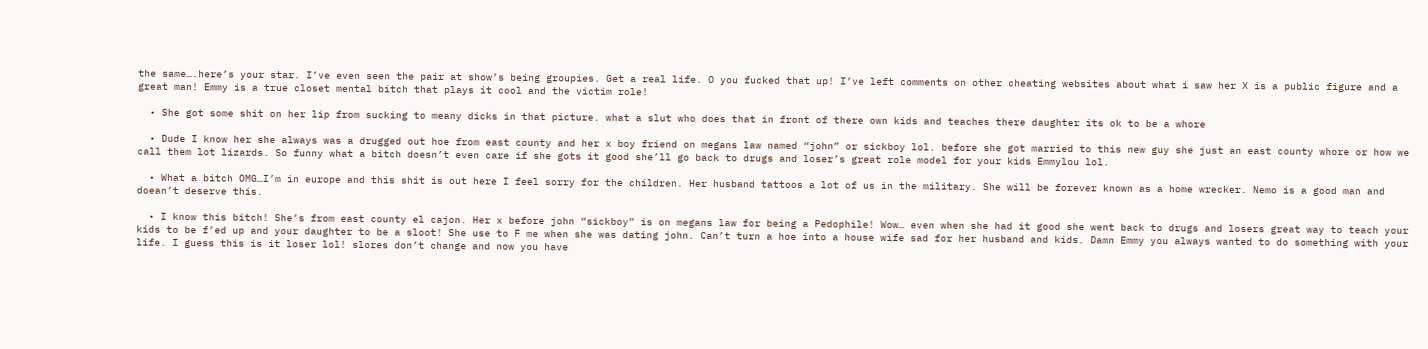the same….here’s your star. I’ve even seen the pair at show’s being groupies. Get a real life. O you fucked that up! I’ve left comments on other cheating websites about what i saw her X is a public figure and a great man! Emmy is a true closet mental bitch that plays it cool and the victim role!

  • She got some shit on her lip from sucking to meany dicks in that picture. what a slut who does that in front of there own kids and teaches there daughter its ok to be a whore

  • Dude I know her she always was a drugged out hoe from east county and her x boy friend on megans law named “john” or sickboy lol. before she got married to this new guy she just an east county whore or how we call them lot lizards. So funny what a bitch doesn’t even care if she gots it good she’ll go back to drugs and loser’s great role model for your kids Emmylou lol.

  • What a bitch OMG…I’m in europe and this shit is out here I feel sorry for the children. Her husband tattoos a lot of us in the military. She will be forever known as a home wrecker. Nemo is a good man and doean’t deserve this.

  • I know this bitch! She’s from east county el cajon. Her x before john “sickboy” is on megans law for being a Pedophile! Wow… even when she had it good she went back to drugs and losers great way to teach your kids to be f’ed up and your daughter to be a sloot! She use to F me when she was dating john. Can’t turn a hoe into a house wife sad for her husband and kids. Damn Emmy you always wanted to do something with your life. I guess this is it loser lol! slores don’t change and now you have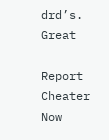drd’s. Great

Report Cheater Now